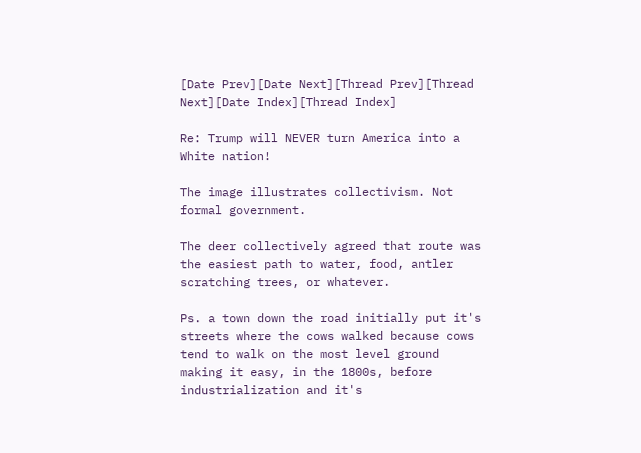[Date Prev][Date Next][Thread Prev][Thread Next][Date Index][Thread Index]

Re: Trump will NEVER turn America into a White nation!

The image illustrates collectivism. Not formal government.

The deer collectively agreed that route was the easiest path to water, food, antler scratching trees, or whatever.

Ps. a town down the road initially put it's streets where the cows walked because cows tend to walk on the most level ground making it easy, in the 1800s, before industrialization and it's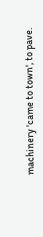machinery 'came to town', to pave.